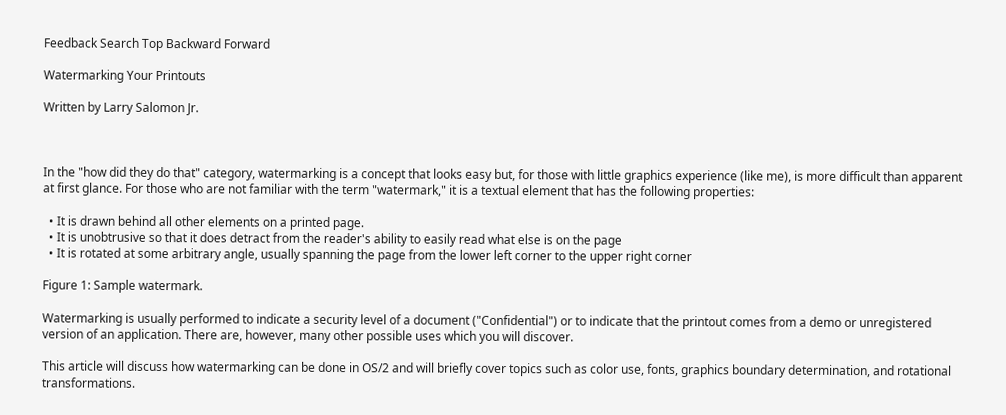Feedback Search Top Backward Forward

Watermarking Your Printouts

Written by Larry Salomon Jr.



In the "how did they do that" category, watermarking is a concept that looks easy but, for those with little graphics experience (like me), is more difficult than apparent at first glance. For those who are not familiar with the term "watermark," it is a textual element that has the following properties:

  • It is drawn behind all other elements on a printed page.
  • It is unobtrusive so that it does detract from the reader's ability to easily read what else is on the page
  • It is rotated at some arbitrary angle, usually spanning the page from the lower left corner to the upper right corner

Figure 1: Sample watermark.

Watermarking is usually performed to indicate a security level of a document ("Confidential") or to indicate that the printout comes from a demo or unregistered version of an application. There are, however, many other possible uses which you will discover.

This article will discuss how watermarking can be done in OS/2 and will briefly cover topics such as color use, fonts, graphics boundary determination, and rotational transformations.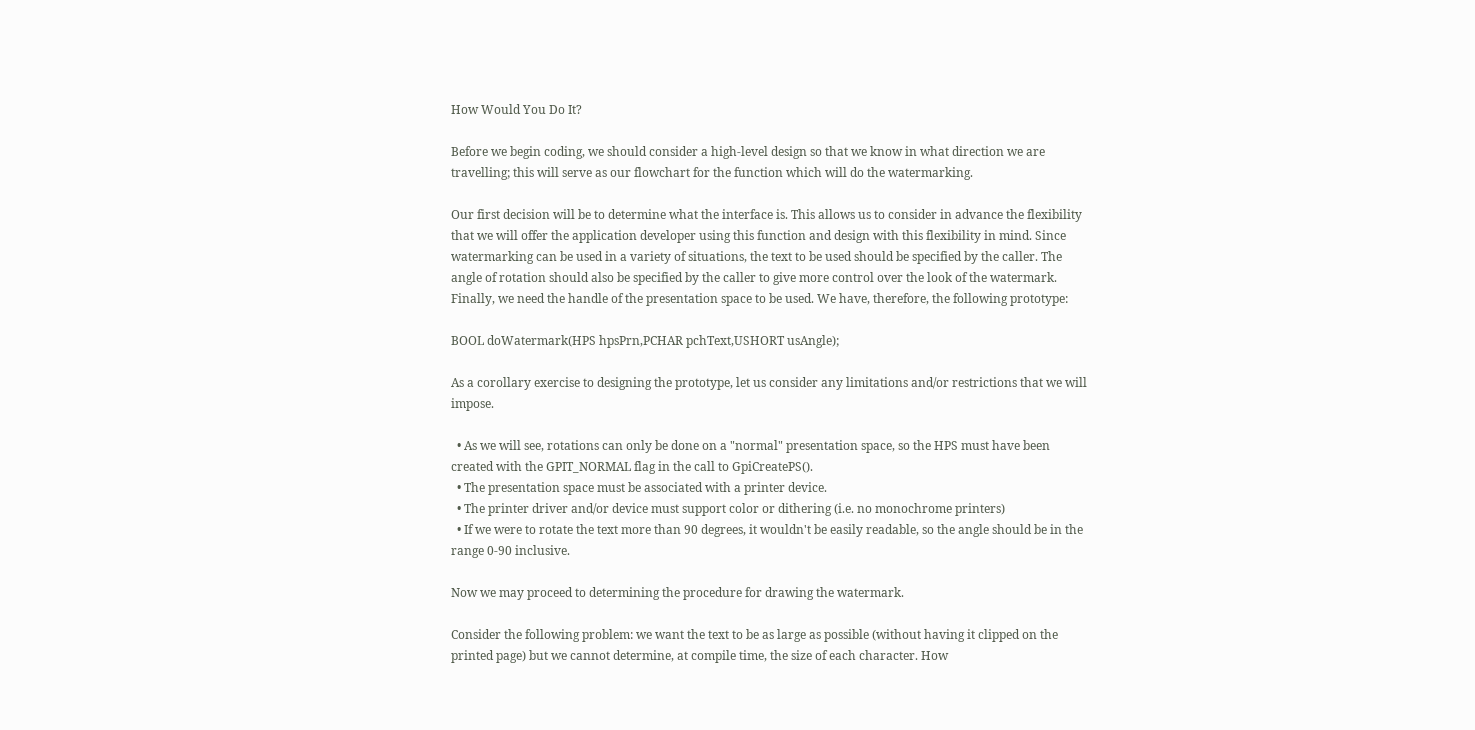How Would You Do It?

Before we begin coding, we should consider a high-level design so that we know in what direction we are travelling; this will serve as our flowchart for the function which will do the watermarking.

Our first decision will be to determine what the interface is. This allows us to consider in advance the flexibility that we will offer the application developer using this function and design with this flexibility in mind. Since watermarking can be used in a variety of situations, the text to be used should be specified by the caller. The angle of rotation should also be specified by the caller to give more control over the look of the watermark. Finally, we need the handle of the presentation space to be used. We have, therefore, the following prototype:

BOOL doWatermark(HPS hpsPrn,PCHAR pchText,USHORT usAngle);

As a corollary exercise to designing the prototype, let us consider any limitations and/or restrictions that we will impose.

  • As we will see, rotations can only be done on a "normal" presentation space, so the HPS must have been created with the GPIT_NORMAL flag in the call to GpiCreatePS().
  • The presentation space must be associated with a printer device.
  • The printer driver and/or device must support color or dithering (i.e. no monochrome printers)
  • If we were to rotate the text more than 90 degrees, it wouldn't be easily readable, so the angle should be in the range 0-90 inclusive.

Now we may proceed to determining the procedure for drawing the watermark.

Consider the following problem: we want the text to be as large as possible (without having it clipped on the printed page) but we cannot determine, at compile time, the size of each character. How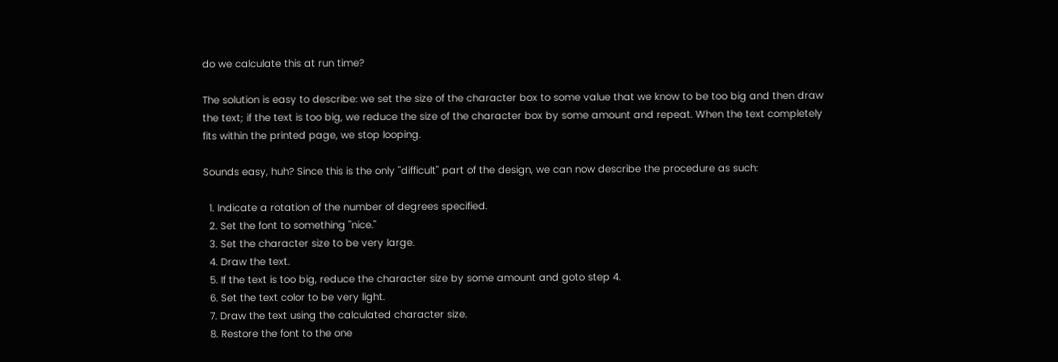do we calculate this at run time?

The solution is easy to describe: we set the size of the character box to some value that we know to be too big and then draw the text; if the text is too big, we reduce the size of the character box by some amount and repeat. When the text completely fits within the printed page, we stop looping.

Sounds easy, huh? Since this is the only "difficult" part of the design, we can now describe the procedure as such:

  1. Indicate a rotation of the number of degrees specified.
  2. Set the font to something "nice."
  3. Set the character size to be very large.
  4. Draw the text.
  5. If the text is too big, reduce the character size by some amount and goto step 4.
  6. Set the text color to be very light.
  7. Draw the text using the calculated character size.
  8. Restore the font to the one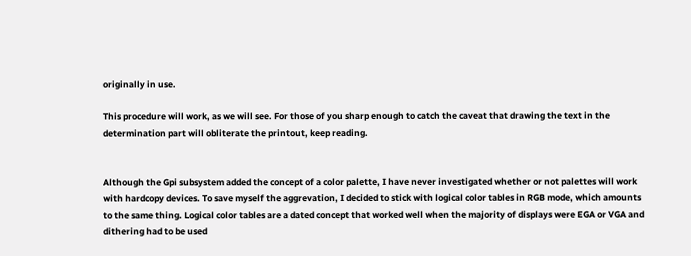originally in use.

This procedure will work, as we will see. For those of you sharp enough to catch the caveat that drawing the text in the determination part will obliterate the printout, keep reading.


Although the Gpi subsystem added the concept of a color palette, I have never investigated whether or not palettes will work with hardcopy devices. To save myself the aggrevation, I decided to stick with logical color tables in RGB mode, which amounts to the same thing. Logical color tables are a dated concept that worked well when the majority of displays were EGA or VGA and dithering had to be used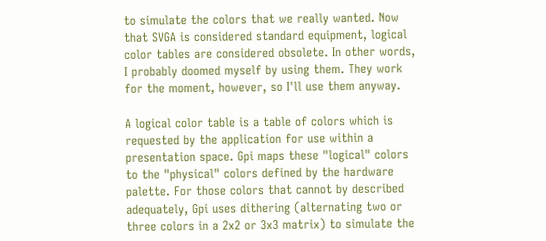to simulate the colors that we really wanted. Now that SVGA is considered standard equipment, logical color tables are considered obsolete. In other words, I probably doomed myself by using them. They work for the moment, however, so I'll use them anyway.

A logical color table is a table of colors which is requested by the application for use within a presentation space. Gpi maps these "logical" colors to the "physical" colors defined by the hardware palette. For those colors that cannot by described adequately, Gpi uses dithering (alternating two or three colors in a 2x2 or 3x3 matrix) to simulate the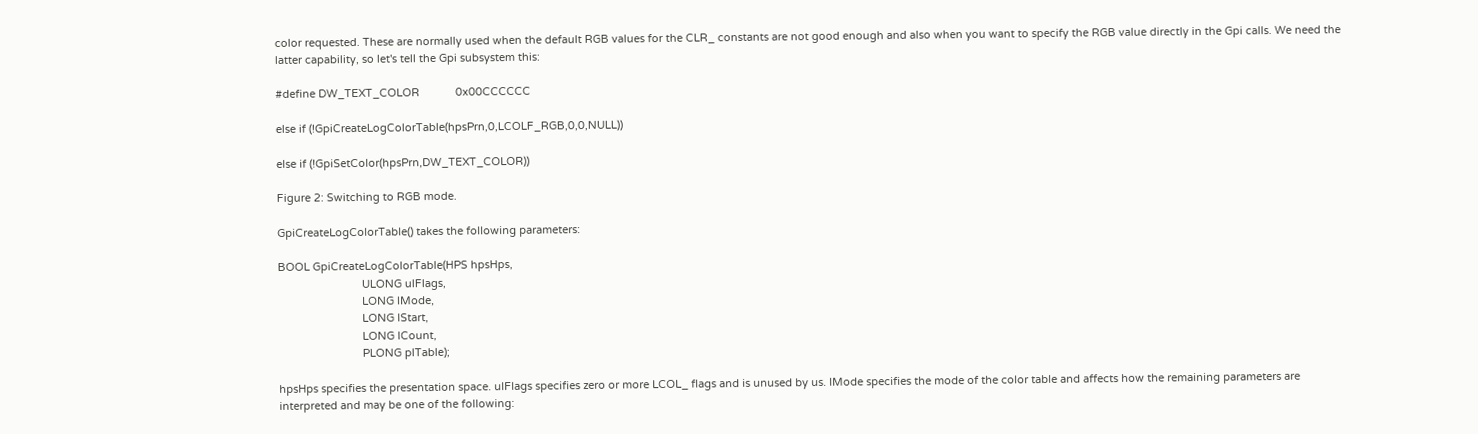color requested. These are normally used when the default RGB values for the CLR_ constants are not good enough and also when you want to specify the RGB value directly in the Gpi calls. We need the latter capability, so let's tell the Gpi subsystem this:

#define DW_TEXT_COLOR            0x00CCCCCC

else if (!GpiCreateLogColorTable(hpsPrn,0,LCOLF_RGB,0,0,NULL))

else if (!GpiSetColor(hpsPrn,DW_TEXT_COLOR))

Figure 2: Switching to RGB mode.

GpiCreateLogColorTable() takes the following parameters:

BOOL GpiCreateLogColorTable(HPS hpsHps,
                            ULONG ulFlags,
                            LONG lMode,
                            LONG lStart,
                            LONG lCount,
                            PLONG plTable);

hpsHps specifies the presentation space. ulFlags specifies zero or more LCOL_ flags and is unused by us. lMode specifies the mode of the color table and affects how the remaining parameters are interpreted and may be one of the following: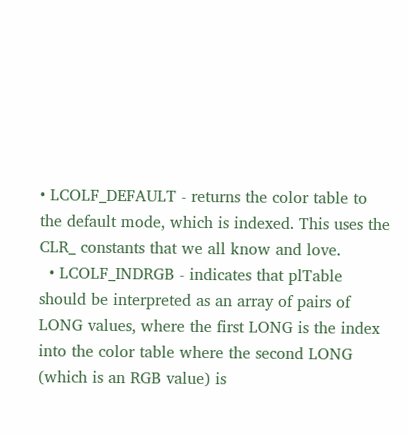• LCOLF_DEFAULT - returns the color table to the default mode, which is indexed. This uses the CLR_ constants that we all know and love.
  • LCOLF_INDRGB - indicates that plTable should be interpreted as an array of pairs of LONG values, where the first LONG is the index into the color table where the second LONG (which is an RGB value) is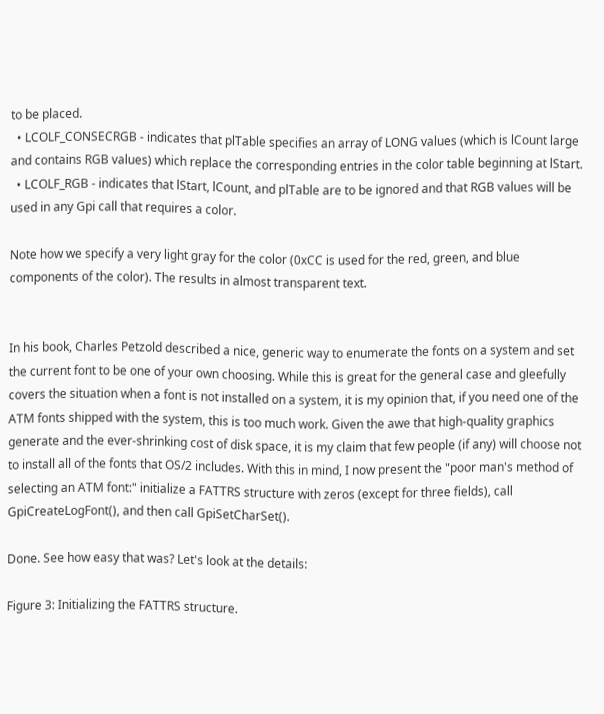to be placed.
  • LCOLF_CONSECRGB - indicates that plTable specifies an array of LONG values (which is lCount large and contains RGB values) which replace the corresponding entries in the color table beginning at lStart.
  • LCOLF_RGB - indicates that lStart, lCount, and plTable are to be ignored and that RGB values will be used in any Gpi call that requires a color.

Note how we specify a very light gray for the color (0xCC is used for the red, green, and blue components of the color). The results in almost transparent text.


In his book, Charles Petzold described a nice, generic way to enumerate the fonts on a system and set the current font to be one of your own choosing. While this is great for the general case and gleefully covers the situation when a font is not installed on a system, it is my opinion that, if you need one of the ATM fonts shipped with the system, this is too much work. Given the awe that high-quality graphics generate and the ever-shrinking cost of disk space, it is my claim that few people (if any) will choose not to install all of the fonts that OS/2 includes. With this in mind, I now present the "poor man's method of selecting an ATM font:" initialize a FATTRS structure with zeros (except for three fields), call GpiCreateLogFont(), and then call GpiSetCharSet().

Done. See how easy that was? Let's look at the details:

Figure 3: Initializing the FATTRS structure.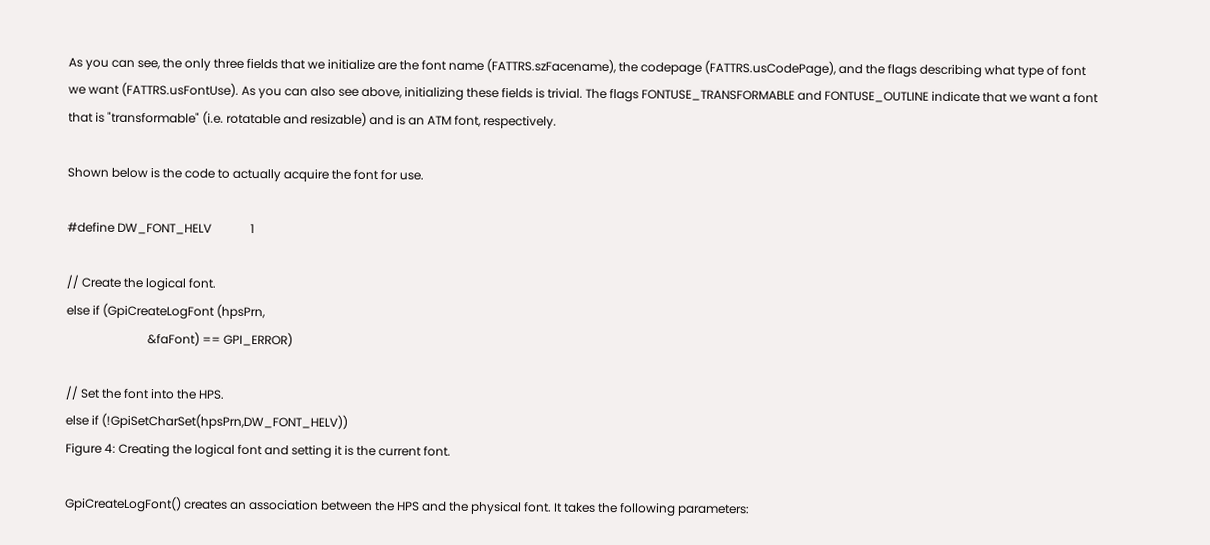As you can see, the only three fields that we initialize are the font name (FATTRS.szFacename), the codepage (FATTRS.usCodePage), and the flags describing what type of font we want (FATTRS.usFontUse). As you can also see above, initializing these fields is trivial. The flags FONTUSE_TRANSFORMABLE and FONTUSE_OUTLINE indicate that we want a font that is "transformable" (i.e. rotatable and resizable) and is an ATM font, respectively.

Shown below is the code to actually acquire the font for use.

#define DW_FONT_HELV             1

// Create the logical font.
else if (GpiCreateLogFont (hpsPrn,
                           &faFont) == GPI_ERROR)

// Set the font into the HPS.
else if (!GpiSetCharSet(hpsPrn,DW_FONT_HELV))
Figure 4: Creating the logical font and setting it is the current font.

GpiCreateLogFont() creates an association between the HPS and the physical font. It takes the following parameters: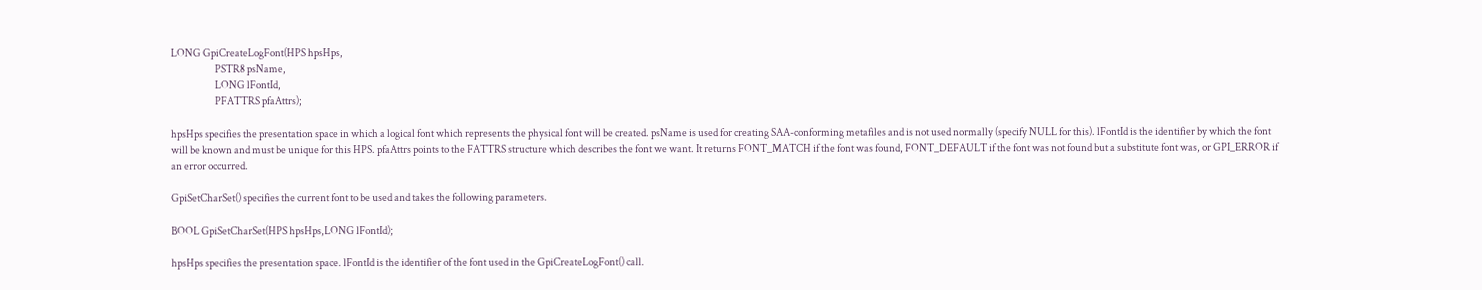LONG GpiCreateLogFont(HPS hpsHps,
                      PSTR8 psName,
                      LONG lFontId,
                      PFATTRS pfaAttrs);

hpsHps specifies the presentation space in which a logical font which represents the physical font will be created. psName is used for creating SAA-conforming metafiles and is not used normally (specify NULL for this). lFontId is the identifier by which the font will be known and must be unique for this HPS. pfaAttrs points to the FATTRS structure which describes the font we want. It returns FONT_MATCH if the font was found, FONT_DEFAULT if the font was not found but a substitute font was, or GPI_ERROR if an error occurred.

GpiSetCharSet() specifies the current font to be used and takes the following parameters.

BOOL GpiSetCharSet(HPS hpsHps,LONG lFontId);

hpsHps specifies the presentation space. lFontId is the identifier of the font used in the GpiCreateLogFont() call.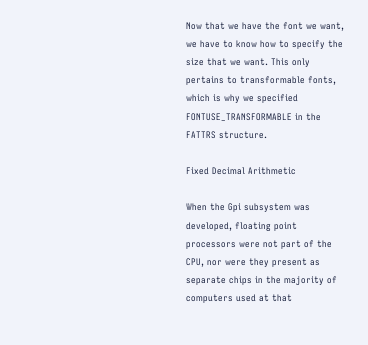Now that we have the font we want, we have to know how to specify the size that we want. This only pertains to transformable fonts, which is why we specified FONTUSE_TRANSFORMABLE in the FATTRS structure.

Fixed Decimal Arithmetic

When the Gpi subsystem was developed, floating point processors were not part of the CPU, nor were they present as separate chips in the majority of computers used at that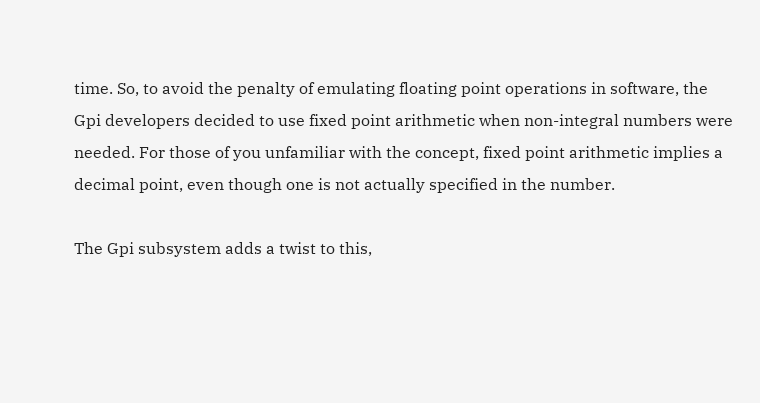time. So, to avoid the penalty of emulating floating point operations in software, the Gpi developers decided to use fixed point arithmetic when non-integral numbers were needed. For those of you unfamiliar with the concept, fixed point arithmetic implies a decimal point, even though one is not actually specified in the number.

The Gpi subsystem adds a twist to this,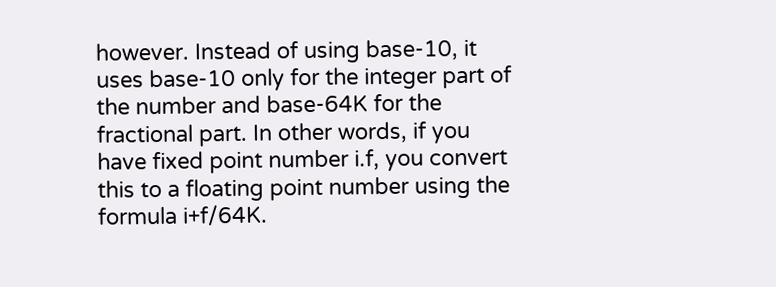however. Instead of using base-10, it uses base-10 only for the integer part of the number and base-64K for the fractional part. In other words, if you have fixed point number i.f, you convert this to a floating point number using the formula i+f/64K.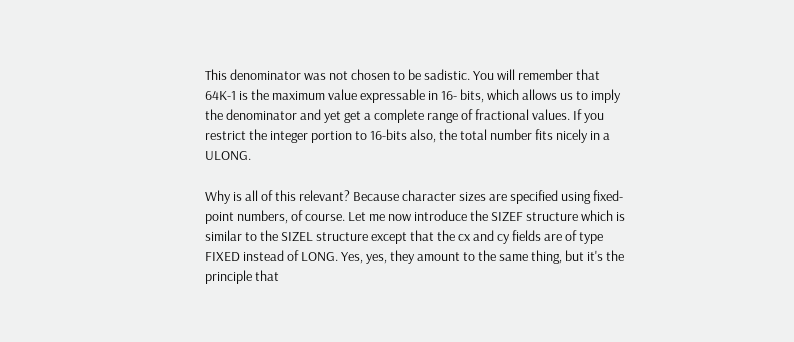This denominator was not chosen to be sadistic. You will remember that 64K-1 is the maximum value expressable in 16- bits, which allows us to imply the denominator and yet get a complete range of fractional values. If you restrict the integer portion to 16-bits also, the total number fits nicely in a ULONG.

Why is all of this relevant? Because character sizes are specified using fixed-point numbers, of course. Let me now introduce the SIZEF structure which is similar to the SIZEL structure except that the cx and cy fields are of type FIXED instead of LONG. Yes, yes, they amount to the same thing, but it's the principle that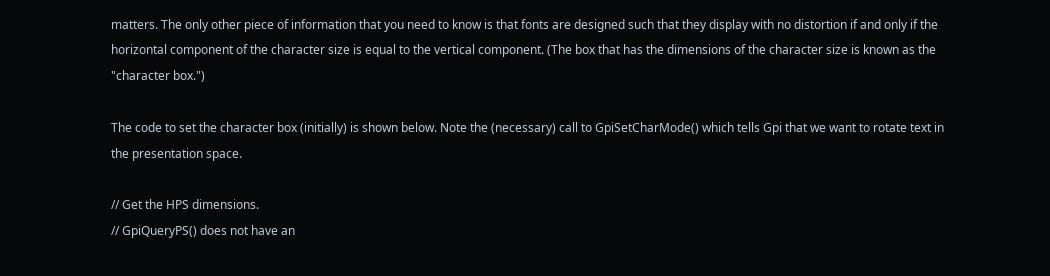matters. The only other piece of information that you need to know is that fonts are designed such that they display with no distortion if and only if the horizontal component of the character size is equal to the vertical component. (The box that has the dimensions of the character size is known as the "character box.")

The code to set the character box (initially) is shown below. Note the (necessary) call to GpiSetCharMode() which tells Gpi that we want to rotate text in the presentation space.

// Get the HPS dimensions.
// GpiQueryPS() does not have an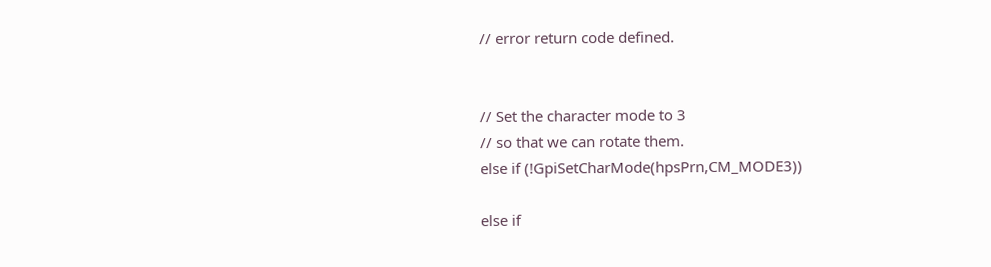// error return code defined.


// Set the character mode to 3
// so that we can rotate them.
else if (!GpiSetCharMode(hpsPrn,CM_MODE3))

else if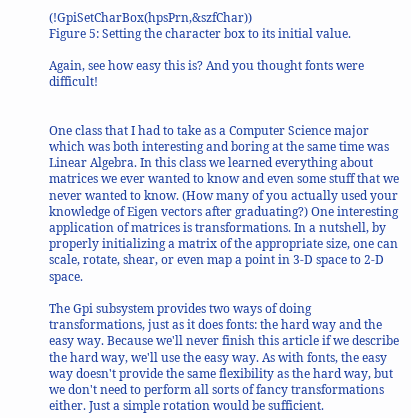(!GpiSetCharBox(hpsPrn,&szfChar))
Figure 5: Setting the character box to its initial value.

Again, see how easy this is? And you thought fonts were difficult!


One class that I had to take as a Computer Science major which was both interesting and boring at the same time was Linear Algebra. In this class we learned everything about matrices we ever wanted to know and even some stuff that we never wanted to know. (How many of you actually used your knowledge of Eigen vectors after graduating?) One interesting application of matrices is transformations. In a nutshell, by properly initializing a matrix of the appropriate size, one can scale, rotate, shear, or even map a point in 3-D space to 2-D space.

The Gpi subsystem provides two ways of doing transformations, just as it does fonts: the hard way and the easy way. Because we'll never finish this article if we describe the hard way, we'll use the easy way. As with fonts, the easy way doesn't provide the same flexibility as the hard way, but we don't need to perform all sorts of fancy transformations either. Just a simple rotation would be sufficient.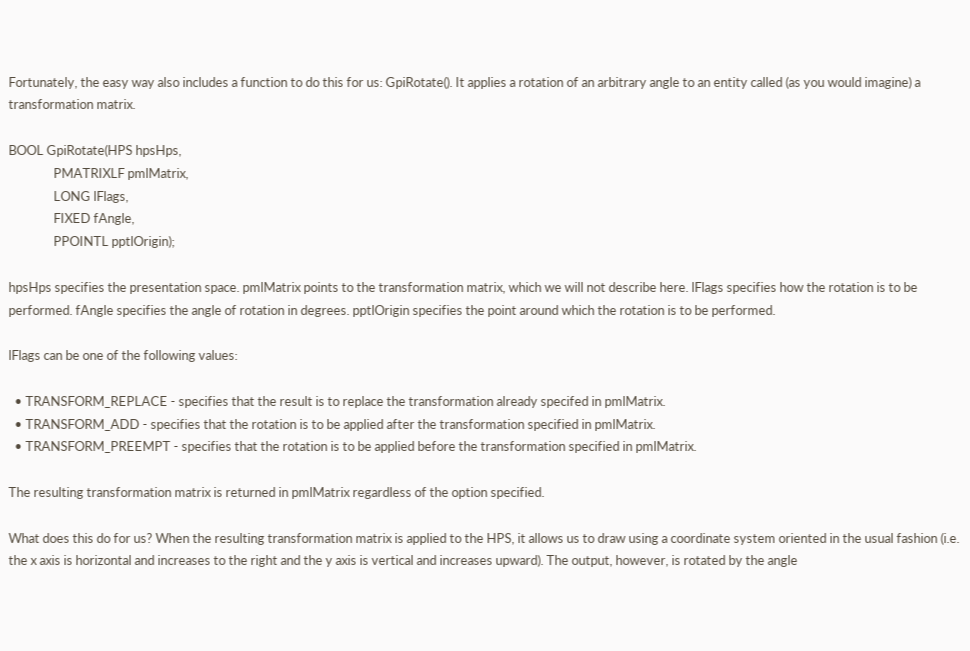Fortunately, the easy way also includes a function to do this for us: GpiRotate(). It applies a rotation of an arbitrary angle to an entity called (as you would imagine) a transformation matrix.

BOOL GpiRotate(HPS hpsHps,
               PMATRIXLF pmlMatrix,
               LONG lFlags,
               FIXED fAngle,
               PPOINTL pptlOrigin);

hpsHps specifies the presentation space. pmlMatrix points to the transformation matrix, which we will not describe here. lFlags specifies how the rotation is to be performed. fAngle specifies the angle of rotation in degrees. pptlOrigin specifies the point around which the rotation is to be performed.

lFlags can be one of the following values:

  • TRANSFORM_REPLACE - specifies that the result is to replace the transformation already specifed in pmlMatrix.
  • TRANSFORM_ADD - specifies that the rotation is to be applied after the transformation specified in pmlMatrix.
  • TRANSFORM_PREEMPT - specifies that the rotation is to be applied before the transformation specified in pmlMatrix.

The resulting transformation matrix is returned in pmlMatrix regardless of the option specified.

What does this do for us? When the resulting transformation matrix is applied to the HPS, it allows us to draw using a coordinate system oriented in the usual fashion (i.e. the x axis is horizontal and increases to the right and the y axis is vertical and increases upward). The output, however, is rotated by the angle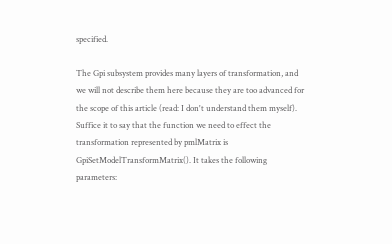specified.

The Gpi subsystem provides many layers of transformation, and we will not describe them here because they are too advanced for the scope of this article (read: I don't understand them myself). Suffice it to say that the function we need to effect the transformation represented by pmlMatrix is GpiSetModelTransformMatrix(). It takes the following parameters: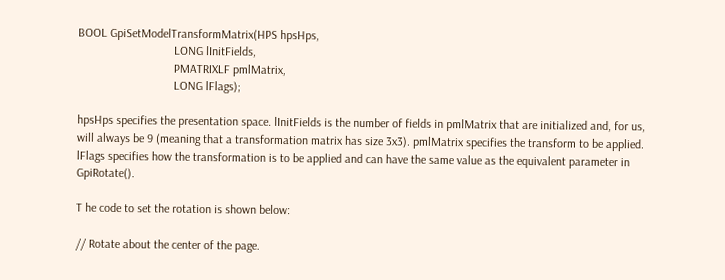BOOL GpiSetModelTransformMatrix(HPS hpsHps,
                                LONG lInitFields,
                                PMATRIXLF pmlMatrix,
                                LONG lFlags);

hpsHps specifies the presentation space. lInitFields is the number of fields in pmlMatrix that are initialized and, for us, will always be 9 (meaning that a transformation matrix has size 3x3). pmlMatrix specifies the transform to be applied. lFlags specifies how the transformation is to be applied and can have the same value as the equivalent parameter in GpiRotate().

T he code to set the rotation is shown below:

// Rotate about the center of the page.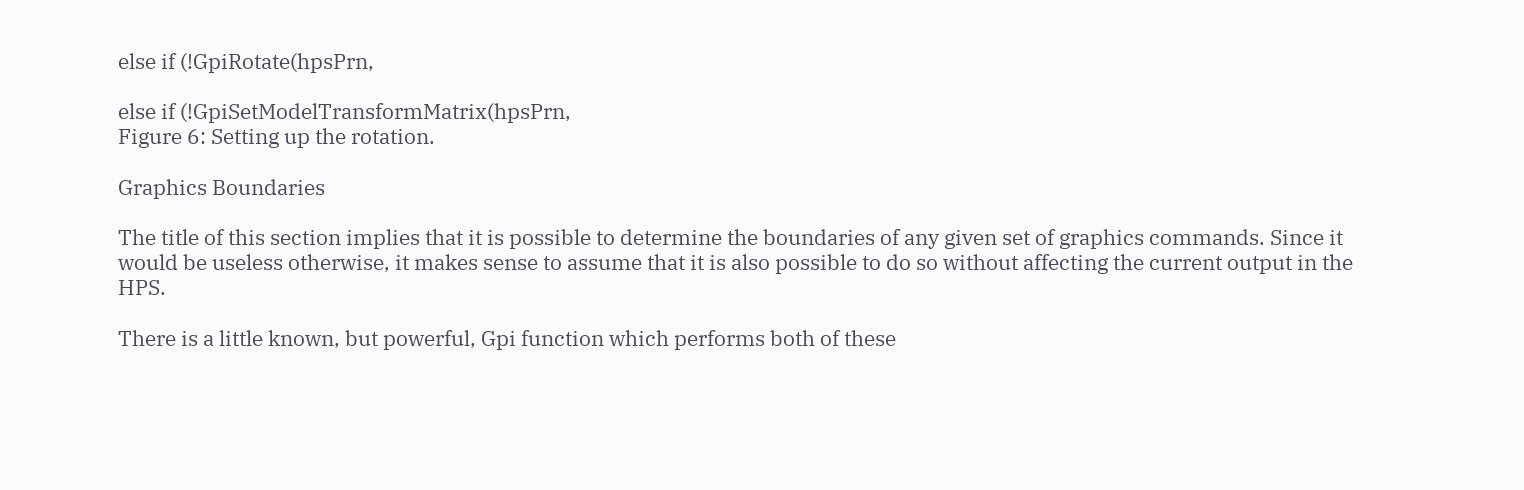else if (!GpiRotate(hpsPrn,

else if (!GpiSetModelTransformMatrix(hpsPrn,
Figure 6: Setting up the rotation.

Graphics Boundaries

The title of this section implies that it is possible to determine the boundaries of any given set of graphics commands. Since it would be useless otherwise, it makes sense to assume that it is also possible to do so without affecting the current output in the HPS.

There is a little known, but powerful, Gpi function which performs both of these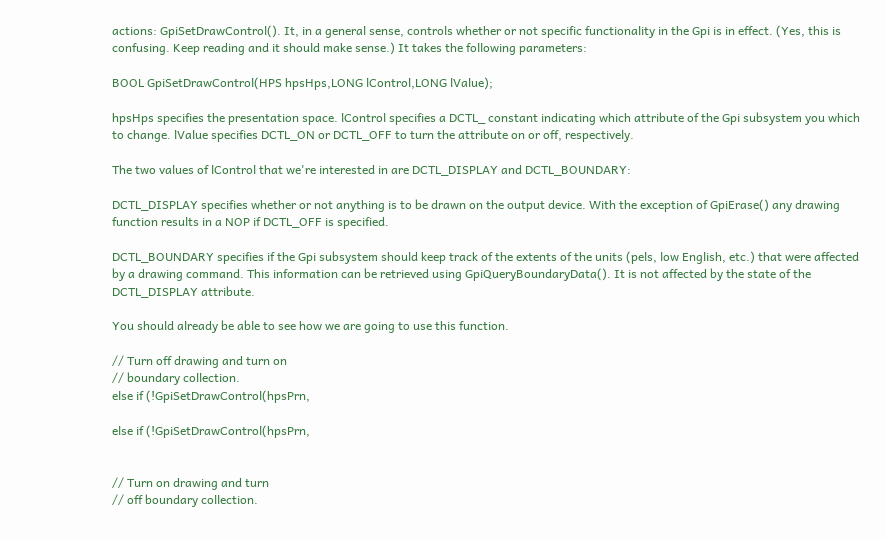actions: GpiSetDrawControl(). It, in a general sense, controls whether or not specific functionality in the Gpi is in effect. (Yes, this is confusing. Keep reading and it should make sense.) It takes the following parameters:

BOOL GpiSetDrawControl(HPS hpsHps,LONG lControl,LONG lValue);

hpsHps specifies the presentation space. lControl specifies a DCTL_ constant indicating which attribute of the Gpi subsystem you which to change. lValue specifies DCTL_ON or DCTL_OFF to turn the attribute on or off, respectively.

The two values of lControl that we're interested in are DCTL_DISPLAY and DCTL_BOUNDARY:

DCTL_DISPLAY specifies whether or not anything is to be drawn on the output device. With the exception of GpiErase() any drawing function results in a NOP if DCTL_OFF is specified.

DCTL_BOUNDARY specifies if the Gpi subsystem should keep track of the extents of the units (pels, low English, etc.) that were affected by a drawing command. This information can be retrieved using GpiQueryBoundaryData(). It is not affected by the state of the DCTL_DISPLAY attribute.

You should already be able to see how we are going to use this function.

// Turn off drawing and turn on
// boundary collection.
else if (!GpiSetDrawControl(hpsPrn,

else if (!GpiSetDrawControl(hpsPrn,


// Turn on drawing and turn
// off boundary collection.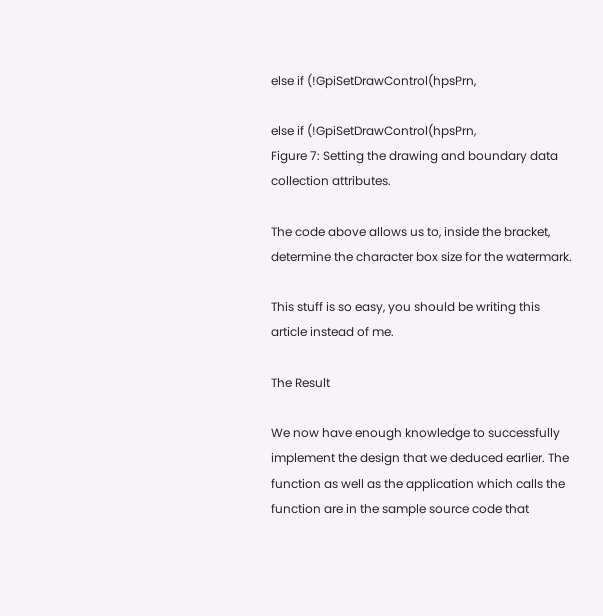else if (!GpiSetDrawControl(hpsPrn,

else if (!GpiSetDrawControl(hpsPrn,
Figure 7: Setting the drawing and boundary data collection attributes.

The code above allows us to, inside the bracket, determine the character box size for the watermark.

This stuff is so easy, you should be writing this article instead of me.

The Result

We now have enough knowledge to successfully implement the design that we deduced earlier. The function as well as the application which calls the function are in the sample source code that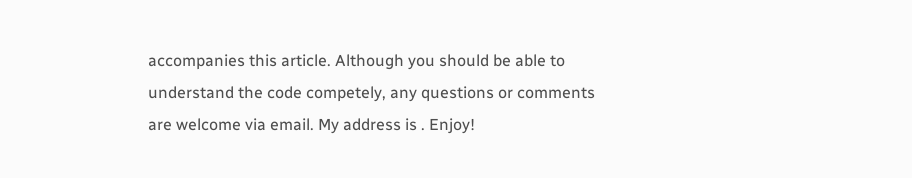accompanies this article. Although you should be able to understand the code competely, any questions or comments are welcome via email. My address is . Enjoy!